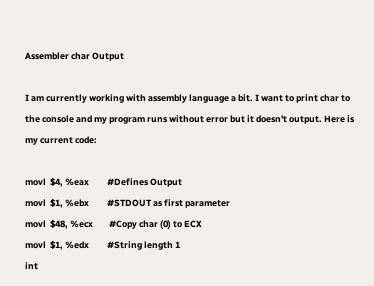Assembler char Output

I am currently working with assembly language a bit. I want to print char to the console and my program runs without error but it doesn't output. Here is my current code:

movl  $4, %eax         #Defines Output
movl  $1, %ebx         #STDOUT as first parameter
movl  $48, %ecx        #Copy char (0) to ECX
movl  $1, %edx         #String length 1
int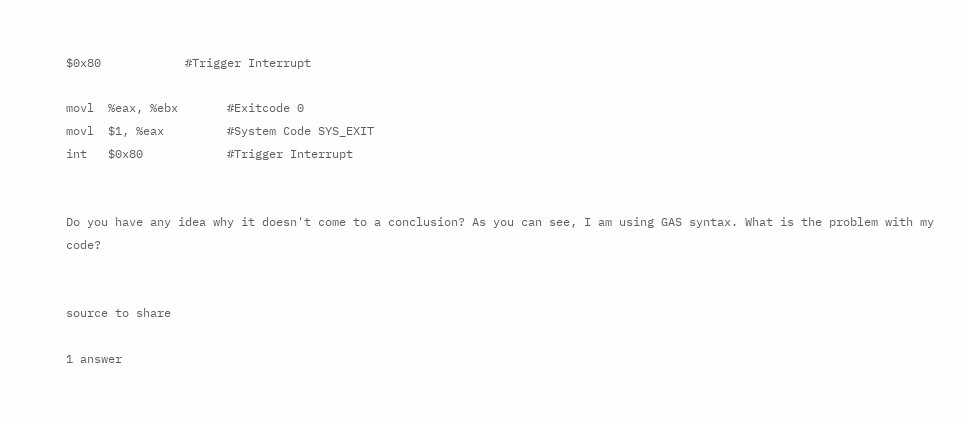$0x80            #Trigger Interrupt

movl  %eax, %ebx       #Exitcode 0
movl  $1, %eax         #System Code SYS_EXIT
int   $0x80            #Trigger Interrupt


Do you have any idea why it doesn't come to a conclusion? As you can see, I am using GAS syntax. What is the problem with my code?


source to share

1 answer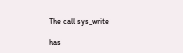The call sys_write

has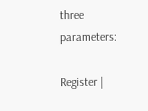three parameters:

Register |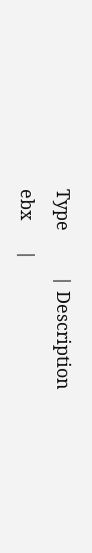Type         | Description
ebx      |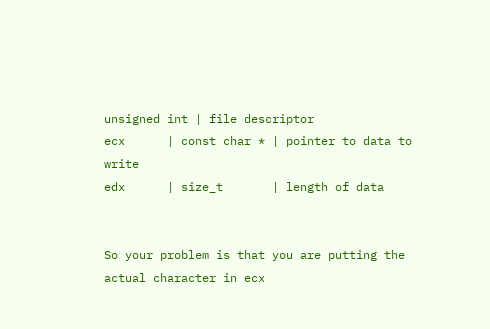unsigned int | file descriptor
ecx      | const char * | pointer to data to write
edx      | size_t       | length of data


So your problem is that you are putting the actual character in ecx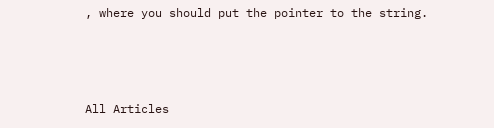, where you should put the pointer to the string.



All Articles